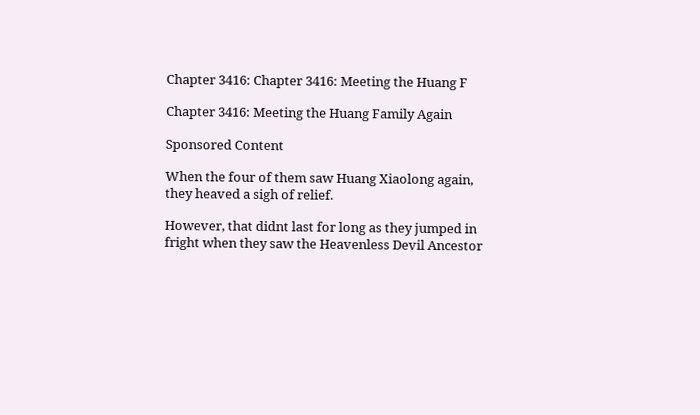Chapter 3416: Chapter 3416: Meeting the Huang F

Chapter 3416: Meeting the Huang Family Again

Sponsored Content

When the four of them saw Huang Xiaolong again, they heaved a sigh of relief.

However, that didnt last for long as they jumped in fright when they saw the Heavenless Devil Ancestor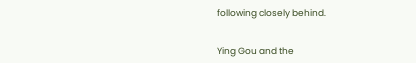following closely behind.


Ying Gou and the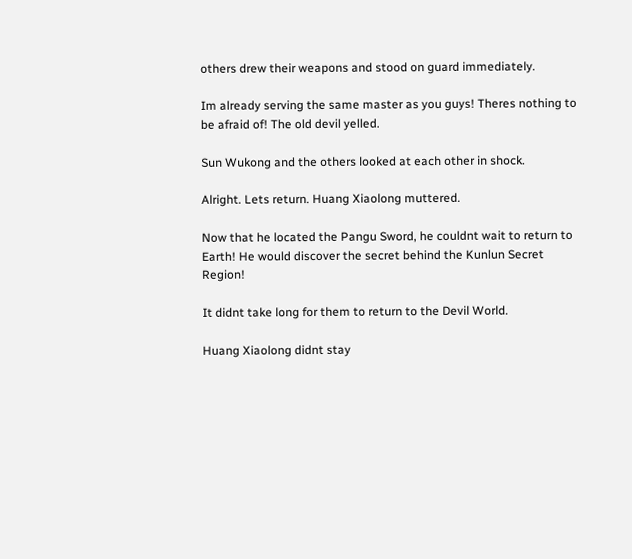others drew their weapons and stood on guard immediately.

Im already serving the same master as you guys! Theres nothing to be afraid of! The old devil yelled.

Sun Wukong and the others looked at each other in shock.

Alright. Lets return. Huang Xiaolong muttered.

Now that he located the Pangu Sword, he couldnt wait to return to Earth! He would discover the secret behind the Kunlun Secret Region!

It didnt take long for them to return to the Devil World.

Huang Xiaolong didnt stay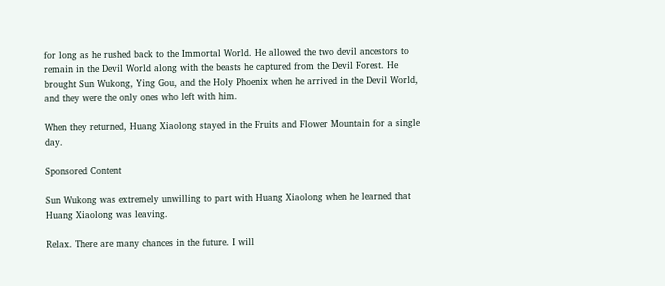for long as he rushed back to the Immortal World. He allowed the two devil ancestors to remain in the Devil World along with the beasts he captured from the Devil Forest. He brought Sun Wukong, Ying Gou, and the Holy Phoenix when he arrived in the Devil World, and they were the only ones who left with him.

When they returned, Huang Xiaolong stayed in the Fruits and Flower Mountain for a single day.

Sponsored Content

Sun Wukong was extremely unwilling to part with Huang Xiaolong when he learned that Huang Xiaolong was leaving.

Relax. There are many chances in the future. I will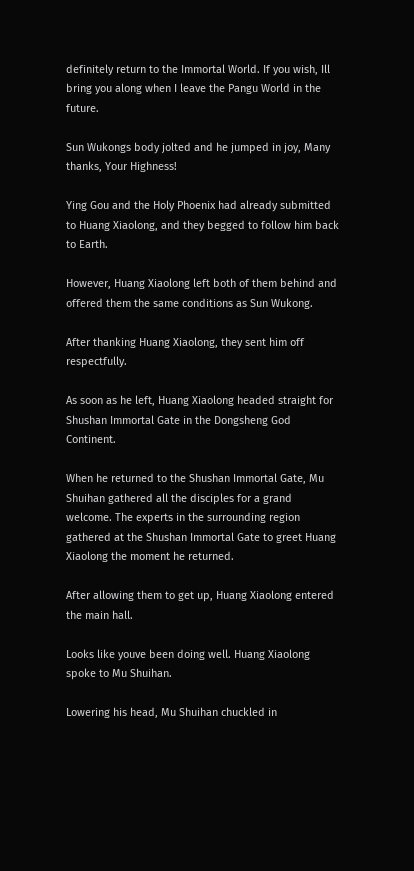definitely return to the Immortal World. If you wish, Ill bring you along when I leave the Pangu World in the future.

Sun Wukongs body jolted and he jumped in joy, Many thanks, Your Highness!

Ying Gou and the Holy Phoenix had already submitted to Huang Xiaolong, and they begged to follow him back to Earth.

However, Huang Xiaolong left both of them behind and offered them the same conditions as Sun Wukong.

After thanking Huang Xiaolong, they sent him off respectfully.

As soon as he left, Huang Xiaolong headed straight for Shushan Immortal Gate in the Dongsheng God Continent.

When he returned to the Shushan Immortal Gate, Mu Shuihan gathered all the disciples for a grand welcome. The experts in the surrounding region gathered at the Shushan Immortal Gate to greet Huang Xiaolong the moment he returned.

After allowing them to get up, Huang Xiaolong entered the main hall.

Looks like youve been doing well. Huang Xiaolong spoke to Mu Shuihan.

Lowering his head, Mu Shuihan chuckled in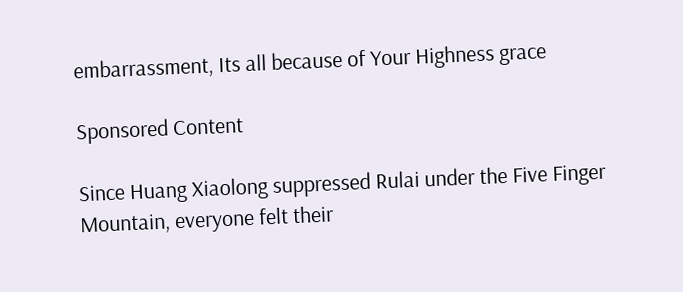embarrassment, Its all because of Your Highness grace

Sponsored Content

Since Huang Xiaolong suppressed Rulai under the Five Finger Mountain, everyone felt their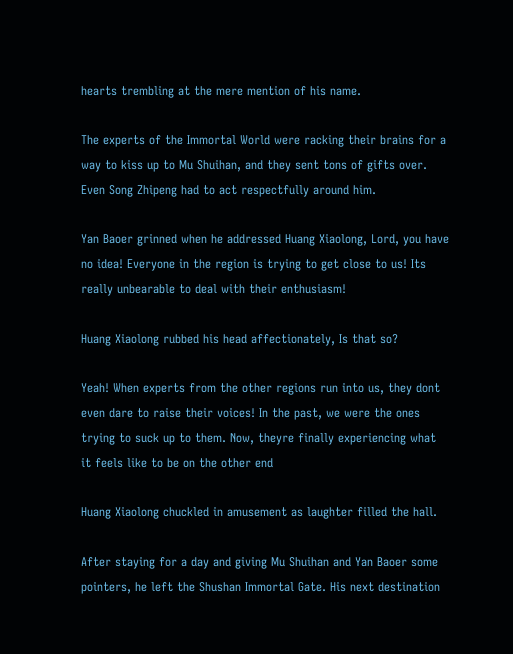hearts trembling at the mere mention of his name.

The experts of the Immortal World were racking their brains for a way to kiss up to Mu Shuihan, and they sent tons of gifts over. Even Song Zhipeng had to act respectfully around him.

Yan Baoer grinned when he addressed Huang Xiaolong, Lord, you have no idea! Everyone in the region is trying to get close to us! Its really unbearable to deal with their enthusiasm!

Huang Xiaolong rubbed his head affectionately, Is that so?

Yeah! When experts from the other regions run into us, they dont even dare to raise their voices! In the past, we were the ones trying to suck up to them. Now, theyre finally experiencing what it feels like to be on the other end

Huang Xiaolong chuckled in amusement as laughter filled the hall.

After staying for a day and giving Mu Shuihan and Yan Baoer some pointers, he left the Shushan Immortal Gate. His next destination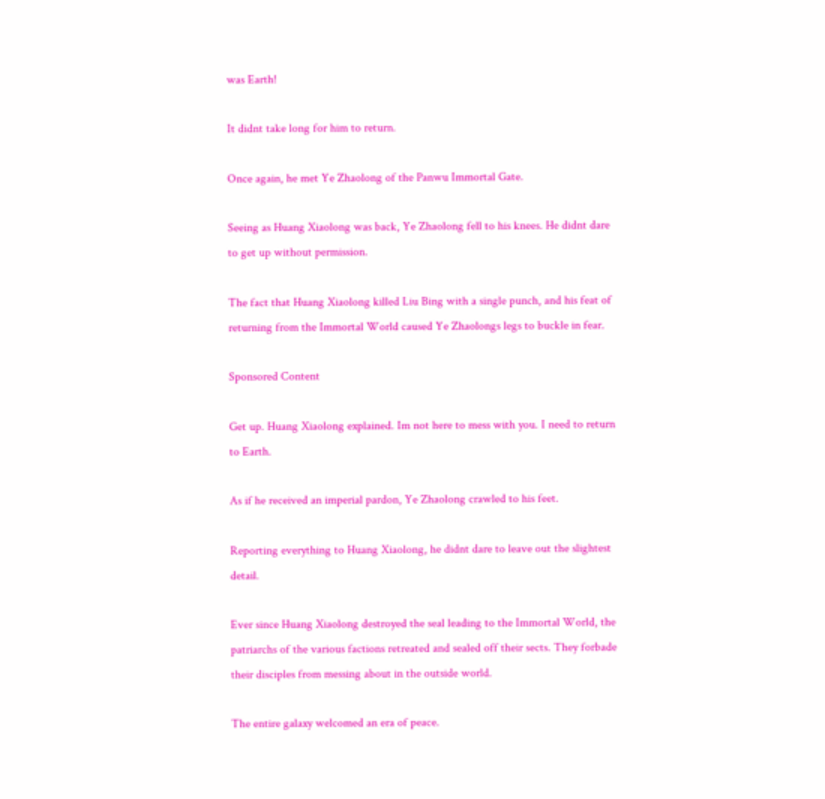was Earth!

It didnt take long for him to return.

Once again, he met Ye Zhaolong of the Panwu Immortal Gate.

Seeing as Huang Xiaolong was back, Ye Zhaolong fell to his knees. He didnt dare to get up without permission.

The fact that Huang Xiaolong killed Liu Bing with a single punch, and his feat of returning from the Immortal World caused Ye Zhaolongs legs to buckle in fear.

Sponsored Content

Get up. Huang Xiaolong explained. Im not here to mess with you. I need to return to Earth.

As if he received an imperial pardon, Ye Zhaolong crawled to his feet.

Reporting everything to Huang Xiaolong, he didnt dare to leave out the slightest detail.

Ever since Huang Xiaolong destroyed the seal leading to the Immortal World, the patriarchs of the various factions retreated and sealed off their sects. They forbade their disciples from messing about in the outside world.

The entire galaxy welcomed an era of peace.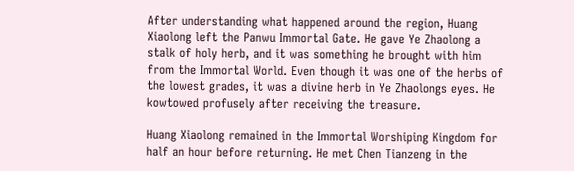After understanding what happened around the region, Huang Xiaolong left the Panwu Immortal Gate. He gave Ye Zhaolong a stalk of holy herb, and it was something he brought with him from the Immortal World. Even though it was one of the herbs of the lowest grades, it was a divine herb in Ye Zhaolongs eyes. He kowtowed profusely after receiving the treasure.

Huang Xiaolong remained in the Immortal Worshiping Kingdom for half an hour before returning. He met Chen Tianzeng in the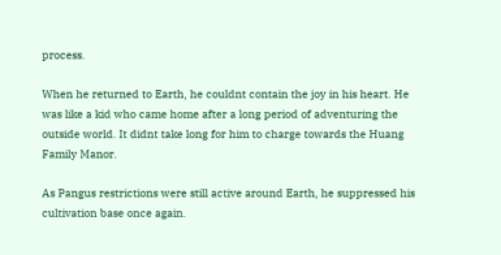process.

When he returned to Earth, he couldnt contain the joy in his heart. He was like a kid who came home after a long period of adventuring the outside world. It didnt take long for him to charge towards the Huang Family Manor.

As Pangus restrictions were still active around Earth, he suppressed his cultivation base once again.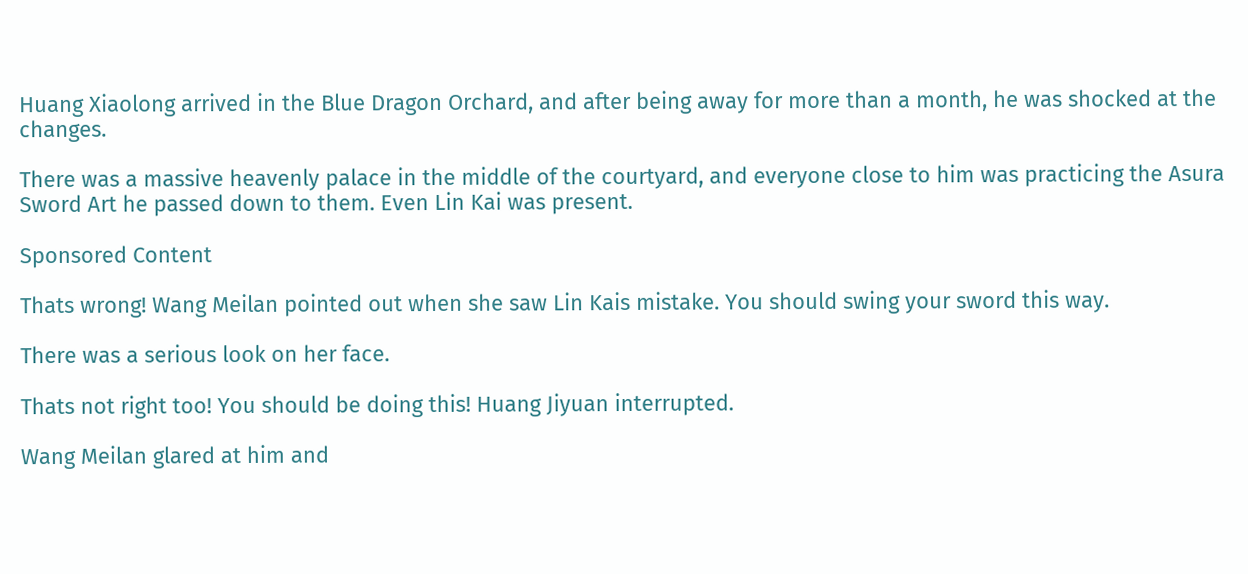Huang Xiaolong arrived in the Blue Dragon Orchard, and after being away for more than a month, he was shocked at the changes.

There was a massive heavenly palace in the middle of the courtyard, and everyone close to him was practicing the Asura Sword Art he passed down to them. Even Lin Kai was present.

Sponsored Content

Thats wrong! Wang Meilan pointed out when she saw Lin Kais mistake. You should swing your sword this way.

There was a serious look on her face.

Thats not right too! You should be doing this! Huang Jiyuan interrupted.

Wang Meilan glared at him and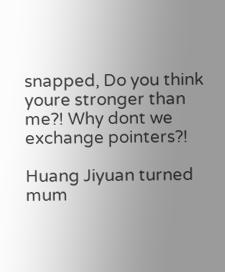snapped, Do you think youre stronger than me?! Why dont we exchange pointers?!

Huang Jiyuan turned mum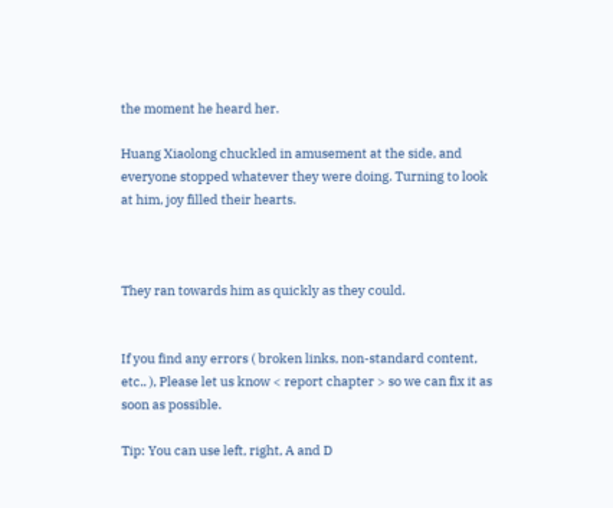the moment he heard her.

Huang Xiaolong chuckled in amusement at the side, and everyone stopped whatever they were doing. Turning to look at him, joy filled their hearts.



They ran towards him as quickly as they could.


If you find any errors ( broken links, non-standard content, etc.. ), Please let us know < report chapter > so we can fix it as soon as possible.

Tip: You can use left, right, A and D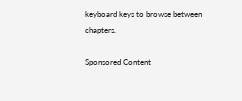keyboard keys to browse between chapters.

Sponsored Content